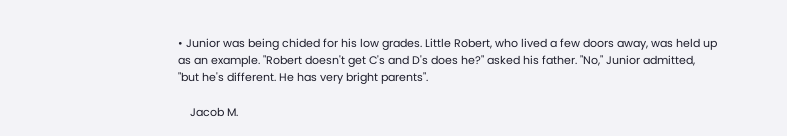• Junior was being chided for his low grades. Little Robert, who lived a few doors away, was held up as an example. "Robert doesn't get C's and D's does he?" asked his father. "No," Junior admitted, "but he's different. He has very bright parents".

    Jacob M.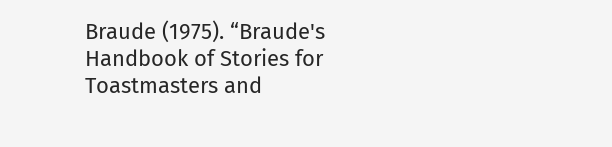Braude (1975). “Braude's Handbook of Stories for Toastmasters and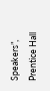Speakers”, Prentice Hall